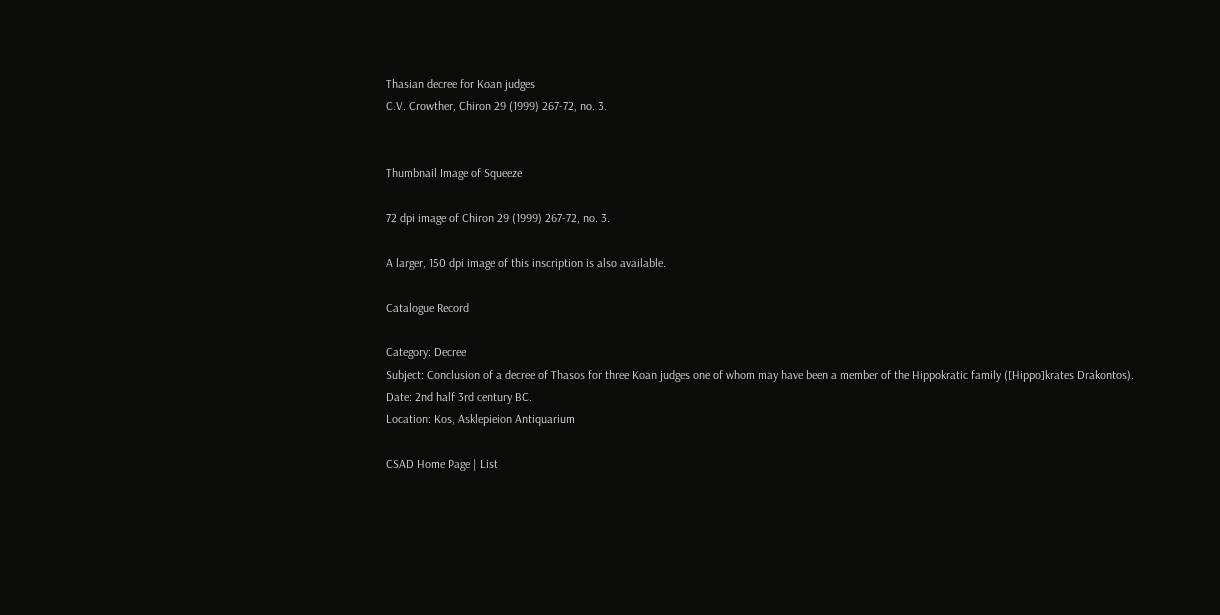Thasian decree for Koan judges
C.V. Crowther, Chiron 29 (1999) 267-72, no. 3.


Thumbnail Image of Squeeze

72 dpi image of Chiron 29 (1999) 267-72, no. 3.

A larger, 150 dpi image of this inscription is also available.

Catalogue Record

Category: Decree
Subject: Conclusion of a decree of Thasos for three Koan judges one of whom may have been a member of the Hippokratic family ([Hippo]krates Drakontos).
Date: 2nd half 3rd century BC.
Location: Kos, Asklepieion Antiquarium

CSAD Home Page | List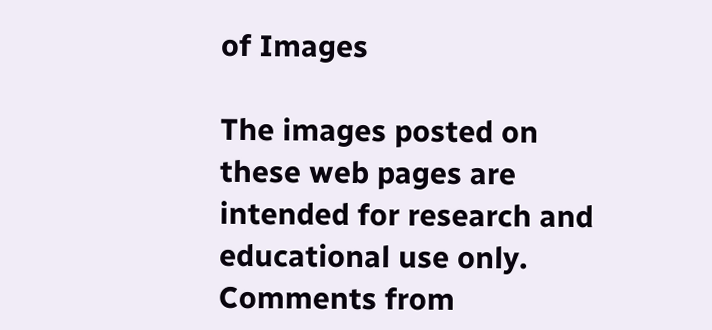of Images

The images posted on these web pages are intended for research and educational use only. Comments from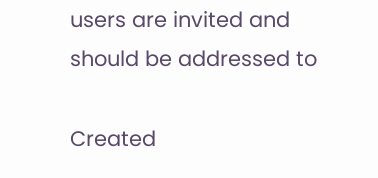users are invited and should be addressed to

Created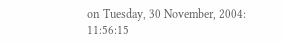on Tuesday, 30 November, 2004: 11:56:15